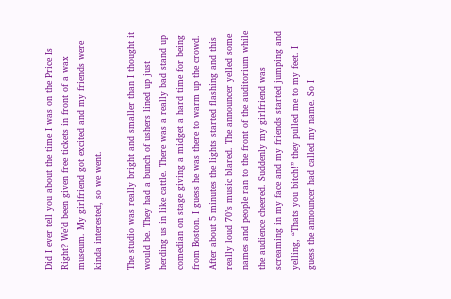Did I ever tell you about the time I was on the Price Is Right? We’d been given free tickets in front of a wax museum. My girlfriend got excited and my friends were kinda interested, so we went.

The studio was really bright and smaller than I thought it would be. They had a bunch of ushers lined up just herding us in like cattle. There was a really bad stand up comedian on stage giving a midget a hard time for being from Boston. I guess he was there to warm up the crowd. After about 5 minutes the lights started flashing and this really loud 70’s music blared. The announcer yelled some names and people ran to the front of the auditorium while the audience cheered. Suddenly my girlfriend was screaming in my face and my friends started jumping and yelling, “Thats you bitch!” they pulled me to my feet. I guess the announcer had called my name. So I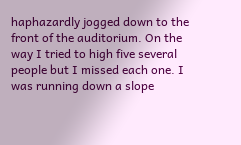haphazardly jogged down to the front of the auditorium. On the way I tried to high five several people but I missed each one. I was running down a slope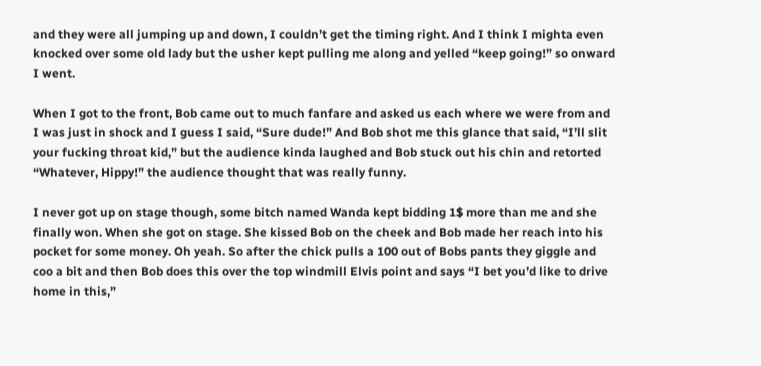and they were all jumping up and down, I couldn’t get the timing right. And I think I mighta even knocked over some old lady but the usher kept pulling me along and yelled “keep going!” so onward I went.

When I got to the front, Bob came out to much fanfare and asked us each where we were from and I was just in shock and I guess I said, “Sure dude!” And Bob shot me this glance that said, “I’ll slit your fucking throat kid,” but the audience kinda laughed and Bob stuck out his chin and retorted “Whatever, Hippy!” the audience thought that was really funny.

I never got up on stage though, some bitch named Wanda kept bidding 1$ more than me and she finally won. When she got on stage. She kissed Bob on the cheek and Bob made her reach into his pocket for some money. Oh yeah. So after the chick pulls a 100 out of Bobs pants they giggle and coo a bit and then Bob does this over the top windmill Elvis point and says “I bet you’d like to drive home in this,”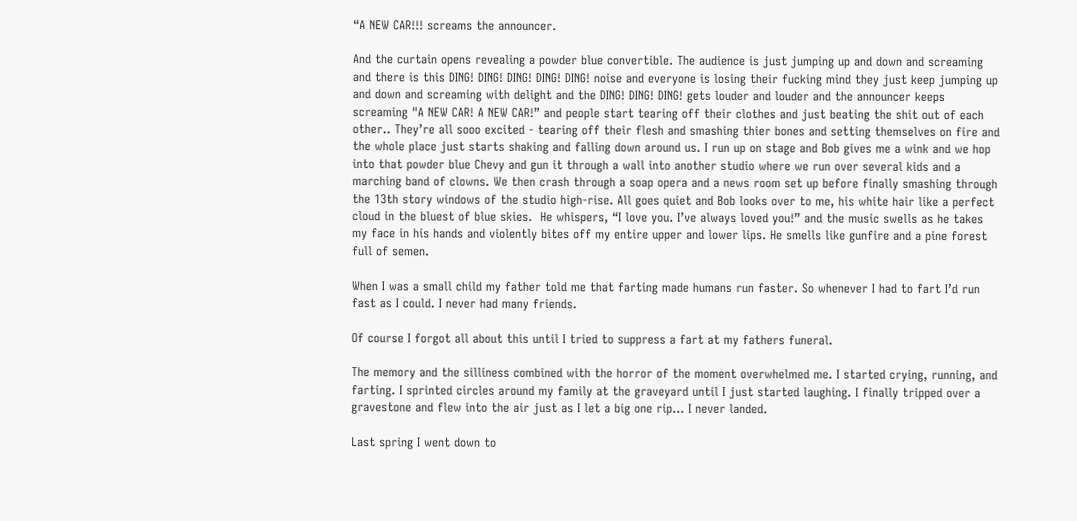“A NEW CAR!!! screams the announcer.

And the curtain opens revealing a powder blue convertible. The audience is just jumping up and down and screaming and there is this DING! DING! DING! DING! DING! noise and everyone is losing their fucking mind they just keep jumping up and down and screaming with delight and the DING! DING! DING! gets louder and louder and the announcer keeps screaming "A NEW CAR! A NEW CAR!” and people start tearing off their clothes and just beating the shit out of each other.. They’re all sooo excited - tearing off their flesh and smashing thier bones and setting themselves on fire and the whole place just starts shaking and falling down around us. I run up on stage and Bob gives me a wink and we hop into that powder blue Chevy and gun it through a wall into another studio where we run over several kids and a marching band of clowns. We then crash through a soap opera and a news room set up before finally smashing through the 13th story windows of the studio high-rise. All goes quiet and Bob looks over to me, his white hair like a perfect cloud in the bluest of blue skies.  He whispers, “I love you. I’ve always loved you!” and the music swells as he takes my face in his hands and violently bites off my entire upper and lower lips. He smells like gunfire and a pine forest full of semen.

When I was a small child my father told me that farting made humans run faster. So whenever I had to fart I’d run fast as I could. I never had many friends.

Of course I forgot all about this until I tried to suppress a fart at my fathers funeral.

The memory and the silliness combined with the horror of the moment overwhelmed me. I started crying, running, and farting. I sprinted circles around my family at the graveyard until I just started laughing. I finally tripped over a gravestone and flew into the air just as I let a big one rip… I never landed.

Last spring I went down to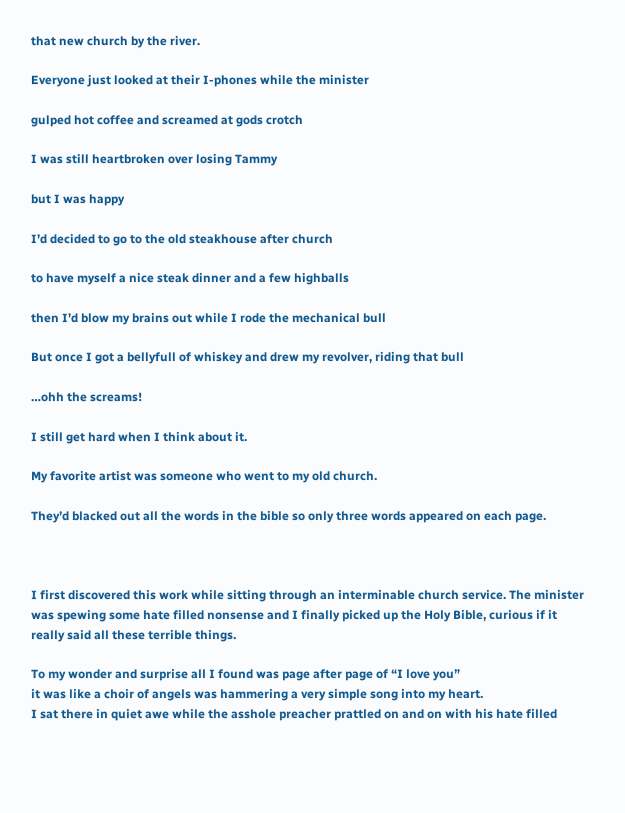that new church by the river.

Everyone just looked at their I-phones while the minister

gulped hot coffee and screamed at gods crotch

I was still heartbroken over losing Tammy

but I was happy

I’d decided to go to the old steakhouse after church

to have myself a nice steak dinner and a few highballs

then I’d blow my brains out while I rode the mechanical bull

But once I got a bellyfull of whiskey and drew my revolver, riding that bull

…ohh the screams!

I still get hard when I think about it.

My favorite artist was someone who went to my old church.

They’d blacked out all the words in the bible so only three words appeared on each page.



I first discovered this work while sitting through an interminable church service. The minister was spewing some hate filled nonsense and I finally picked up the Holy Bible, curious if it really said all these terrible things.

To my wonder and surprise all I found was page after page of “I love you”
it was like a choir of angels was hammering a very simple song into my heart.
I sat there in quiet awe while the asshole preacher prattled on and on with his hate filled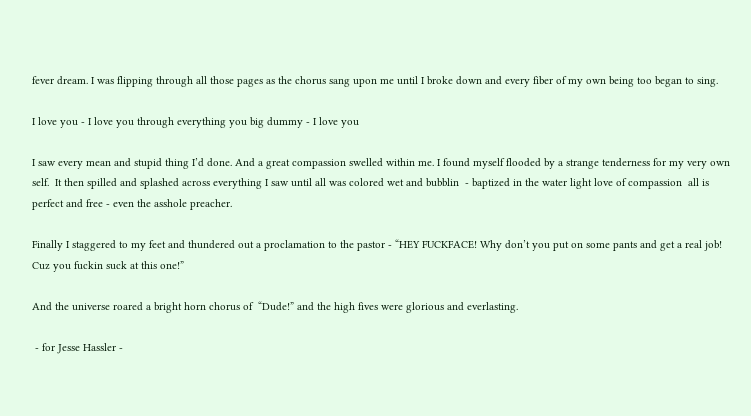fever dream. I was flipping through all those pages as the chorus sang upon me until I broke down and every fiber of my own being too began to sing.

I love you - I love you through everything you big dummy - I love you

I saw every mean and stupid thing I’d done. And a great compassion swelled within me. I found myself flooded by a strange tenderness for my very own self.  It then spilled and splashed across everything I saw until all was colored wet and bubblin  - baptized in the water light love of compassion  all is perfect and free - even the asshole preacher.

Finally I staggered to my feet and thundered out a proclamation to the pastor - “HEY FUCKFACE! Why don’t you put on some pants and get a real job! Cuz you fuckin suck at this one!”

And the universe roared a bright horn chorus of  “Dude!” and the high fives were glorious and everlasting.

 - for Jesse Hassler -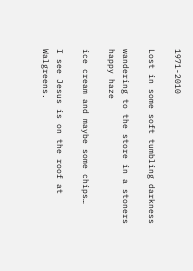1971-2010

Lost in some soft tumbling darkness

wandering to the store in a stoners happy haze

ice cream and maybe some chips…

I see Jesus is on the roof at Walgreens.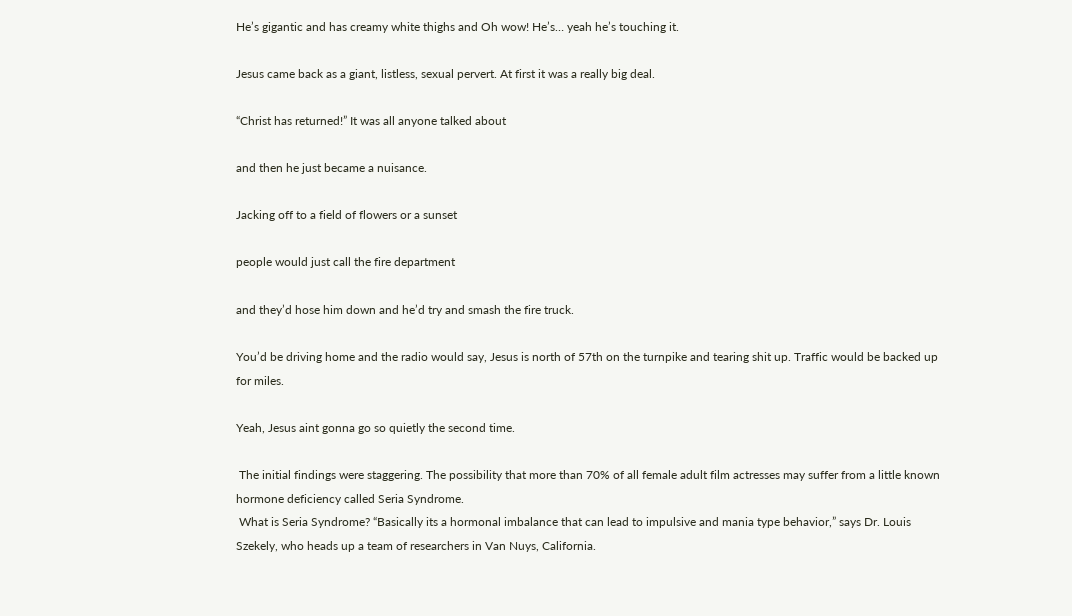He’s gigantic and has creamy white thighs and Oh wow! He’s… yeah he’s touching it.

Jesus came back as a giant, listless, sexual pervert. At first it was a really big deal.

“Christ has returned!” It was all anyone talked about

and then he just became a nuisance.

Jacking off to a field of flowers or a sunset

people would just call the fire department

and they’d hose him down and he’d try and smash the fire truck.

You’d be driving home and the radio would say, Jesus is north of 57th on the turnpike and tearing shit up. Traffic would be backed up for miles.

Yeah, Jesus aint gonna go so quietly the second time.

 The initial findings were staggering. The possibility that more than 70% of all female adult film actresses may suffer from a little known hormone deficiency called Seria Syndrome.
 What is Seria Syndrome? “Basically its a hormonal imbalance that can lead to impulsive and mania type behavior,” says Dr. Louis Szekely, who heads up a team of researchers in Van Nuys, California.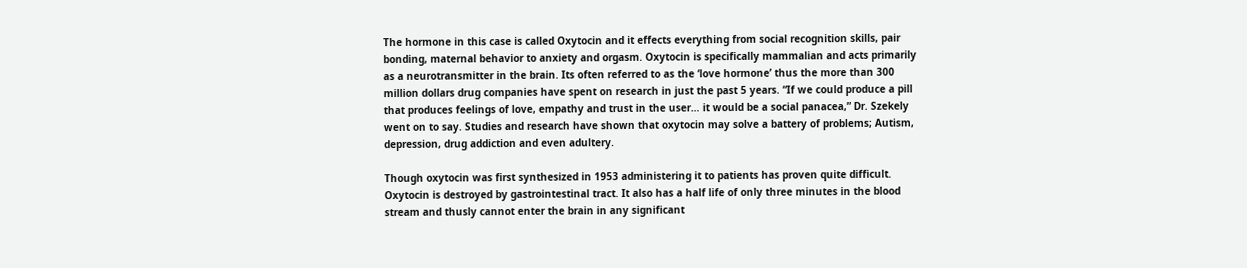The hormone in this case is called Oxytocin and it effects everything from social recognition skills, pair bonding, maternal behavior to anxiety and orgasm. Oxytocin is specifically mammalian and acts primarily as a neurotransmitter in the brain. Its often referred to as the ‘love hormone’ thus the more than 300 million dollars drug companies have spent on research in just the past 5 years. “If we could produce a pill that produces feelings of love, empathy and trust in the user… it would be a social panacea,” Dr. Szekely went on to say. Studies and research have shown that oxytocin may solve a battery of problems; Autism, depression, drug addiction and even adultery.

Though oxytocin was first synthesized in 1953 administering it to patients has proven quite difficult. Oxytocin is destroyed by gastrointestinal tract. It also has a half life of only three minutes in the blood stream and thusly cannot enter the brain in any significant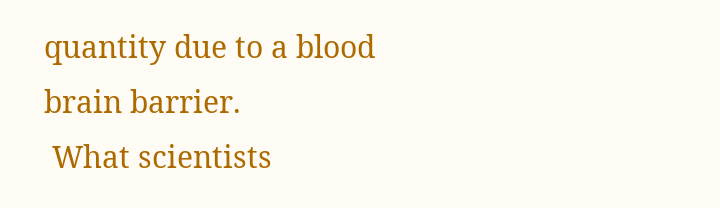quantity due to a blood brain barrier.
 What scientists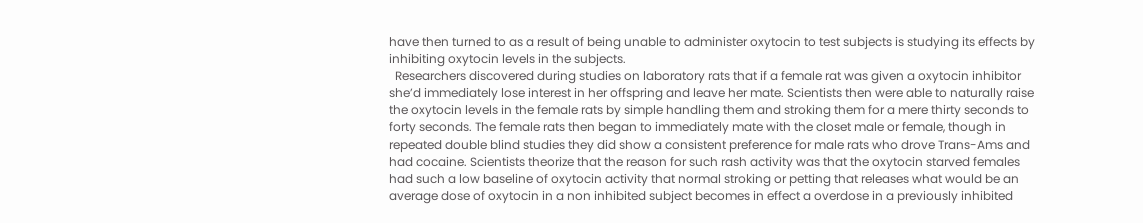have then turned to as a result of being unable to administer oxytocin to test subjects is studying its effects by inhibiting oxytocin levels in the subjects.
  Researchers discovered during studies on laboratory rats that if a female rat was given a oxytocin inhibitor she’d immediately lose interest in her offspring and leave her mate. Scientists then were able to naturally raise the oxytocin levels in the female rats by simple handling them and stroking them for a mere thirty seconds to forty seconds. The female rats then began to immediately mate with the closet male or female, though in repeated double blind studies they did show a consistent preference for male rats who drove Trans-Ams and had cocaine. Scientists theorize that the reason for such rash activity was that the oxytocin starved females had such a low baseline of oxytocin activity that normal stroking or petting that releases what would be an average dose of oxytocin in a non inhibited subject becomes in effect a overdose in a previously inhibited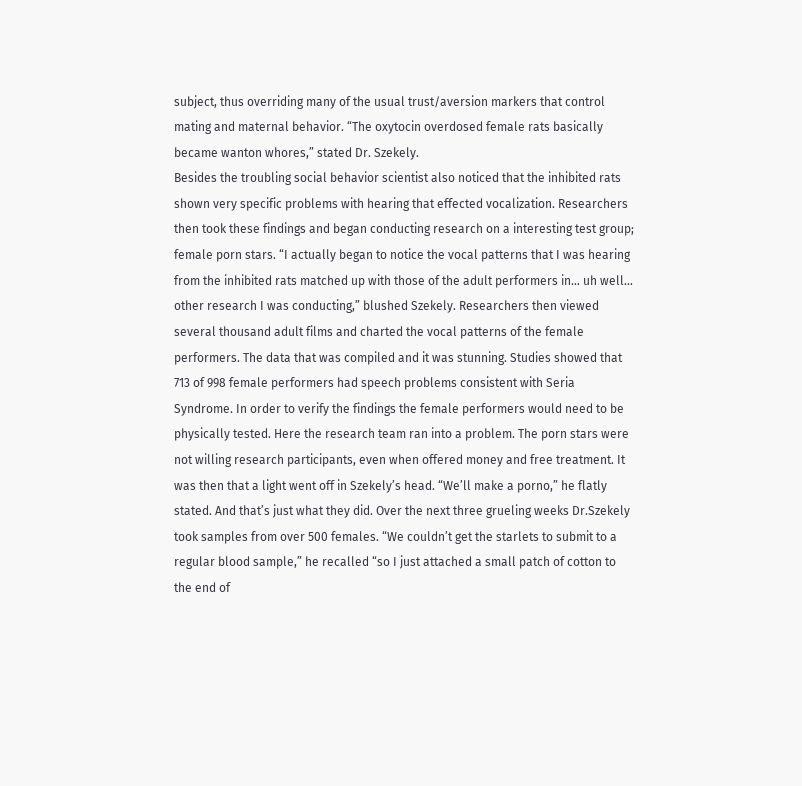subject, thus overriding many of the usual trust/aversion markers that control mating and maternal behavior. “The oxytocin overdosed female rats basically became wanton whores,” stated Dr. Szekely.
Besides the troubling social behavior scientist also noticed that the inhibited rats shown very specific problems with hearing that effected vocalization. Researchers then took these findings and began conducting research on a interesting test group; female porn stars. “I actually began to notice the vocal patterns that I was hearing from the inhibited rats matched up with those of the adult performers in… uh well… other research I was conducting,” blushed Szekely. Researchers then viewed several thousand adult films and charted the vocal patterns of the female performers. The data that was compiled and it was stunning. Studies showed that 713 of 998 female performers had speech problems consistent with Seria Syndrome. In order to verify the findings the female performers would need to be physically tested. Here the research team ran into a problem. The porn stars were not willing research participants, even when offered money and free treatment. It was then that a light went off in Szekely’s head. “We’ll make a porno,” he flatly stated. And that’s just what they did. Over the next three grueling weeks Dr.Szekely took samples from over 500 females. “We couldn’t get the starlets to submit to a regular blood sample,” he recalled “so I just attached a small patch of cotton to the end of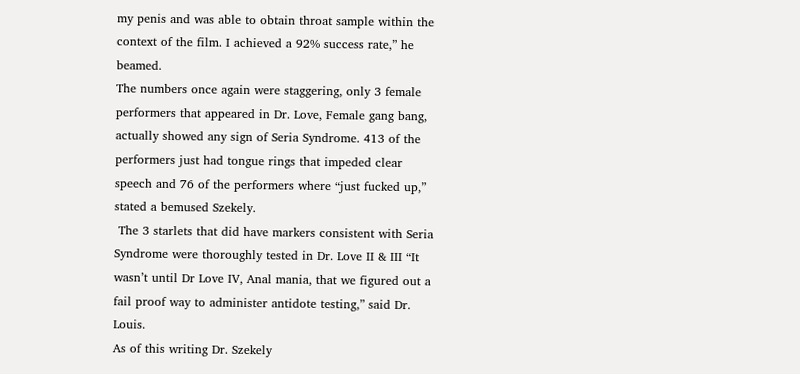my penis and was able to obtain throat sample within the context of the film. I achieved a 92% success rate,” he beamed.
The numbers once again were staggering, only 3 female performers that appeared in Dr. Love, Female gang bang, actually showed any sign of Seria Syndrome. 413 of the performers just had tongue rings that impeded clear speech and 76 of the performers where “just fucked up,” stated a bemused Szekely.
 The 3 starlets that did have markers consistent with Seria Syndrome were thoroughly tested in Dr. Love II & III “It wasn’t until Dr Love IV, Anal mania, that we figured out a fail proof way to administer antidote testing,” said Dr. Louis.
As of this writing Dr. Szekely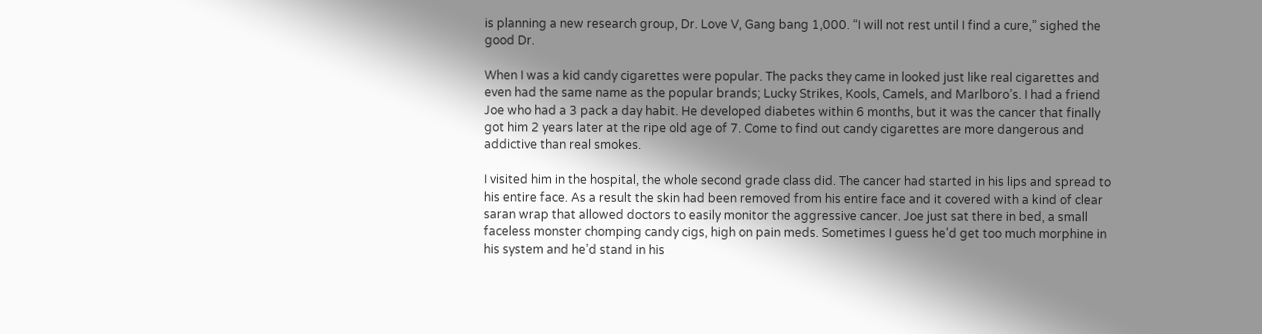is planning a new research group, Dr. Love V, Gang bang 1,000. “I will not rest until I find a cure,” sighed the good Dr.

When I was a kid candy cigarettes were popular. The packs they came in looked just like real cigarettes and even had the same name as the popular brands; Lucky Strikes, Kools, Camels, and Marlboro’s. I had a friend Joe who had a 3 pack a day habit. He developed diabetes within 6 months, but it was the cancer that finally got him 2 years later at the ripe old age of 7. Come to find out candy cigarettes are more dangerous and addictive than real smokes.

I visited him in the hospital, the whole second grade class did. The cancer had started in his lips and spread to his entire face. As a result the skin had been removed from his entire face and it covered with a kind of clear saran wrap that allowed doctors to easily monitor the aggressive cancer. Joe just sat there in bed, a small faceless monster chomping candy cigs, high on pain meds. Sometimes I guess he’d get too much morphine in his system and he’d stand in his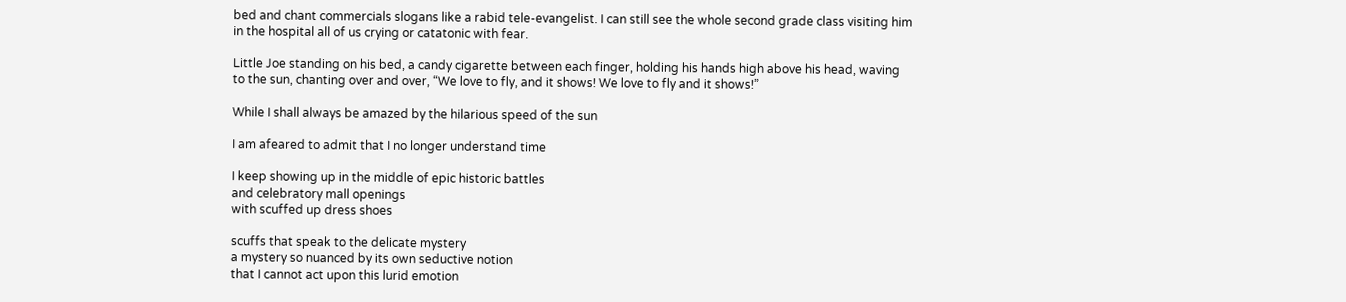bed and chant commercials slogans like a rabid tele-evangelist. I can still see the whole second grade class visiting him in the hospital all of us crying or catatonic with fear.

Little Joe standing on his bed, a candy cigarette between each finger, holding his hands high above his head, waving to the sun, chanting over and over, “We love to fly, and it shows! We love to fly and it shows!”

While I shall always be amazed by the hilarious speed of the sun

I am afeared to admit that I no longer understand time

I keep showing up in the middle of epic historic battles
and celebratory mall openings
with scuffed up dress shoes

scuffs that speak to the delicate mystery
a mystery so nuanced by its own seductive notion
that I cannot act upon this lurid emotion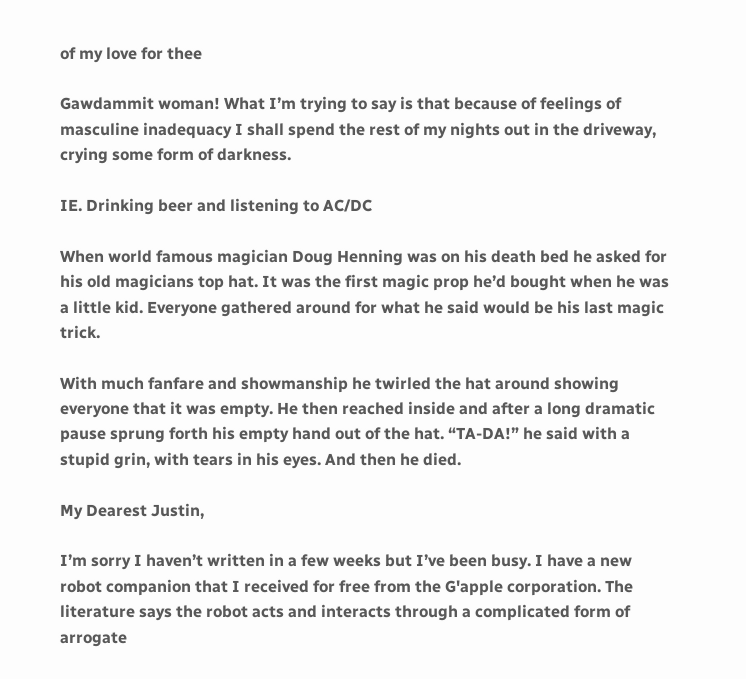of my love for thee

Gawdammit woman! What I’m trying to say is that because of feelings of masculine inadequacy I shall spend the rest of my nights out in the driveway, crying some form of darkness.

IE. Drinking beer and listening to AC/DC

When world famous magician Doug Henning was on his death bed he asked for his old magicians top hat. It was the first magic prop he’d bought when he was a little kid. Everyone gathered around for what he said would be his last magic trick.

With much fanfare and showmanship he twirled the hat around showing everyone that it was empty. He then reached inside and after a long dramatic pause sprung forth his empty hand out of the hat. “TA-DA!” he said with a stupid grin, with tears in his eyes. And then he died.

My Dearest Justin,

I’m sorry I haven’t written in a few weeks but I’ve been busy. I have a new robot companion that I received for free from the G'apple corporation. The literature says the robot acts and interacts through a complicated form of arrogate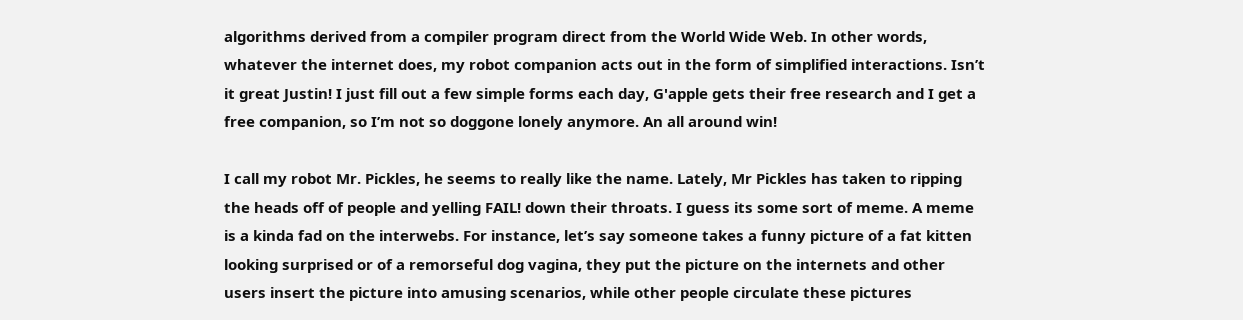algorithms derived from a compiler program direct from the World Wide Web. In other words, whatever the internet does, my robot companion acts out in the form of simplified interactions. Isn’t it great Justin! I just fill out a few simple forms each day, G'apple gets their free research and I get a free companion, so I’m not so doggone lonely anymore. An all around win!

I call my robot Mr. Pickles, he seems to really like the name. Lately, Mr Pickles has taken to ripping the heads off of people and yelling FAIL! down their throats. I guess its some sort of meme. A meme is a kinda fad on the interwebs. For instance, let’s say someone takes a funny picture of a fat kitten looking surprised or of a remorseful dog vagina, they put the picture on the internets and other users insert the picture into amusing scenarios, while other people circulate these pictures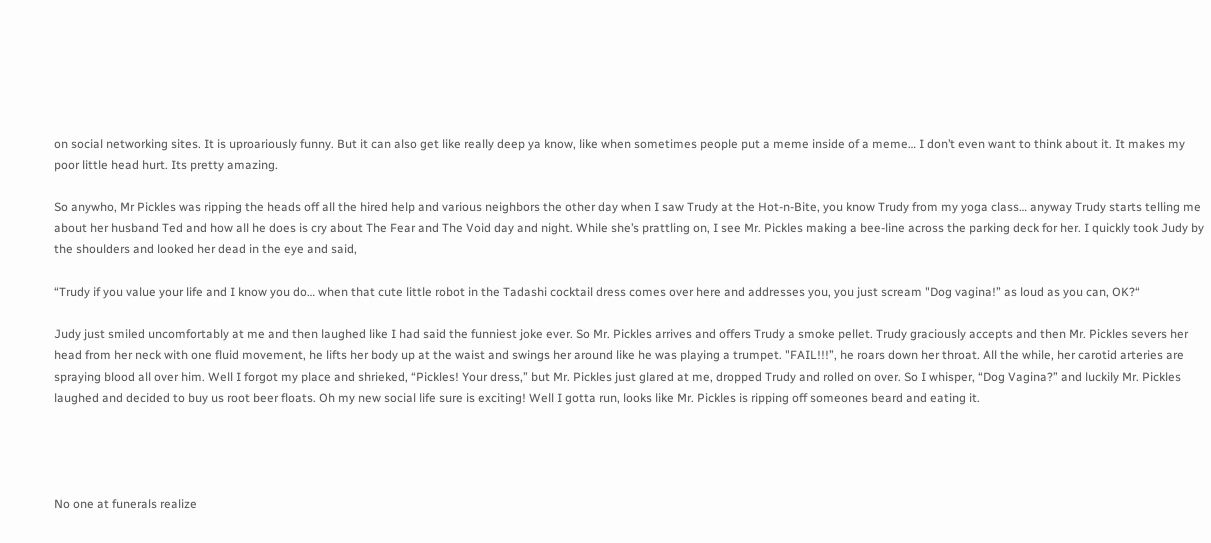on social networking sites. It is uproariously funny. But it can also get like really deep ya know, like when sometimes people put a meme inside of a meme… I don’t even want to think about it. It makes my poor little head hurt. Its pretty amazing.

So anywho, Mr Pickles was ripping the heads off all the hired help and various neighbors the other day when I saw Trudy at the Hot-n-Bite, you know Trudy from my yoga class… anyway Trudy starts telling me about her husband Ted and how all he does is cry about The Fear and The Void day and night. While she’s prattling on, I see Mr. Pickles making a bee-line across the parking deck for her. I quickly took Judy by the shoulders and looked her dead in the eye and said,

“Trudy if you value your life and I know you do… when that cute little robot in the Tadashi cocktail dress comes over here and addresses you, you just scream "Dog vagina!” as loud as you can, OK?“

Judy just smiled uncomfortably at me and then laughed like I had said the funniest joke ever. So Mr. Pickles arrives and offers Trudy a smoke pellet. Trudy graciously accepts and then Mr. Pickles severs her head from her neck with one fluid movement, he lifts her body up at the waist and swings her around like he was playing a trumpet. "FAIL!!!”, he roars down her throat. All the while, her carotid arteries are spraying blood all over him. Well I forgot my place and shrieked, “Pickles! Your dress,” but Mr. Pickles just glared at me, dropped Trudy and rolled on over. So I whisper, “Dog Vagina?” and luckily Mr. Pickles laughed and decided to buy us root beer floats. Oh my new social life sure is exciting! Well I gotta run, looks like Mr. Pickles is ripping off someones beard and eating it.




No one at funerals realize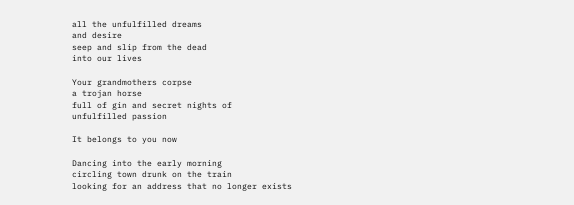all the unfulfilled dreams
and desire
seep and slip from the dead
into our lives

Your grandmothers corpse
a trojan horse
full of gin and secret nights of
unfulfilled passion

It belongs to you now

Dancing into the early morning
circling town drunk on the train
looking for an address that no longer exists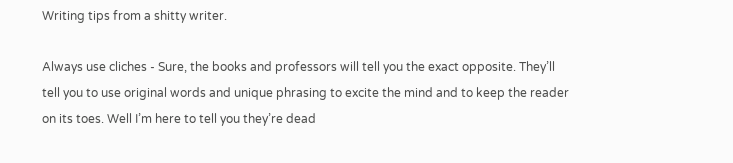Writing tips from a shitty writer.

Always use cliches - Sure, the books and professors will tell you the exact opposite. They’ll tell you to use original words and unique phrasing to excite the mind and to keep the reader on its toes. Well I’m here to tell you they’re dead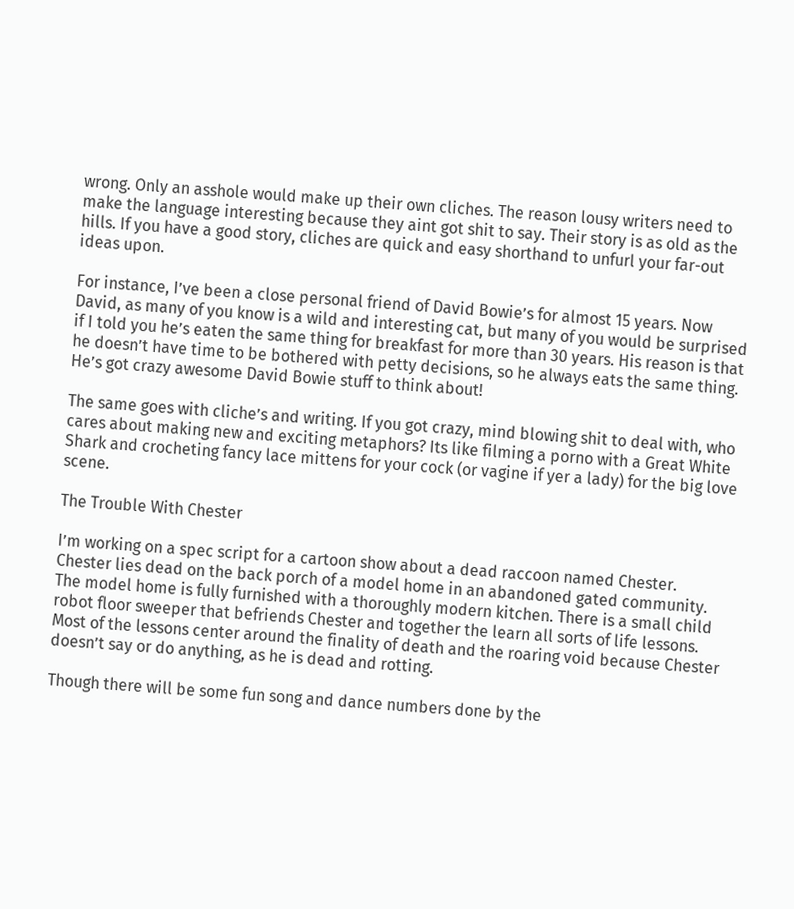wrong. Only an asshole would make up their own cliches. The reason lousy writers need to make the language interesting because they aint got shit to say. Their story is as old as the hills. If you have a good story, cliches are quick and easy shorthand to unfurl your far-out ideas upon.

For instance, I’ve been a close personal friend of David Bowie’s for almost 15 years. Now David, as many of you know is a wild and interesting cat, but many of you would be surprised if I told you he’s eaten the same thing for breakfast for more than 30 years. His reason is that he doesn’t have time to be bothered with petty decisions, so he always eats the same thing. He’s got crazy awesome David Bowie stuff to think about!

The same goes with cliche’s and writing. If you got crazy, mind blowing shit to deal with, who cares about making new and exciting metaphors? Its like filming a porno with a Great White Shark and crocheting fancy lace mittens for your cock (or vagine if yer a lady) for the big love scene.

The Trouble With Chester

I’m working on a spec script for a cartoon show about a dead raccoon named Chester. Chester lies dead on the back porch of a model home in an abandoned gated community. The model home is fully furnished with a thoroughly modern kitchen. There is a small child robot floor sweeper that befriends Chester and together the learn all sorts of life lessons. Most of the lessons center around the finality of death and the roaring void because Chester doesn’t say or do anything, as he is dead and rotting.

Though there will be some fun song and dance numbers done by the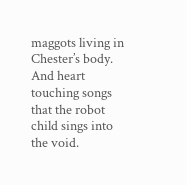maggots living in Chester’s body. And heart touching songs that the robot child sings into the void.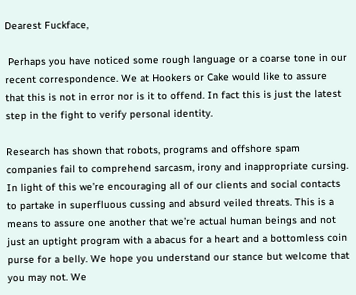Dearest Fuckface,

 Perhaps you have noticed some rough language or a coarse tone in our recent correspondence. We at Hookers or Cake would like to assure that this is not in error nor is it to offend. In fact this is just the latest step in the fight to verify personal identity.

Research has shown that robots, programs and offshore spam companies fail to comprehend sarcasm, irony and inappropriate cursing. In light of this we’re encouraging all of our clients and social contacts to partake in superfluous cussing and absurd veiled threats. This is a means to assure one another that we’re actual human beings and not just an uptight program with a abacus for a heart and a bottomless coin purse for a belly. We hope you understand our stance but welcome that you may not. We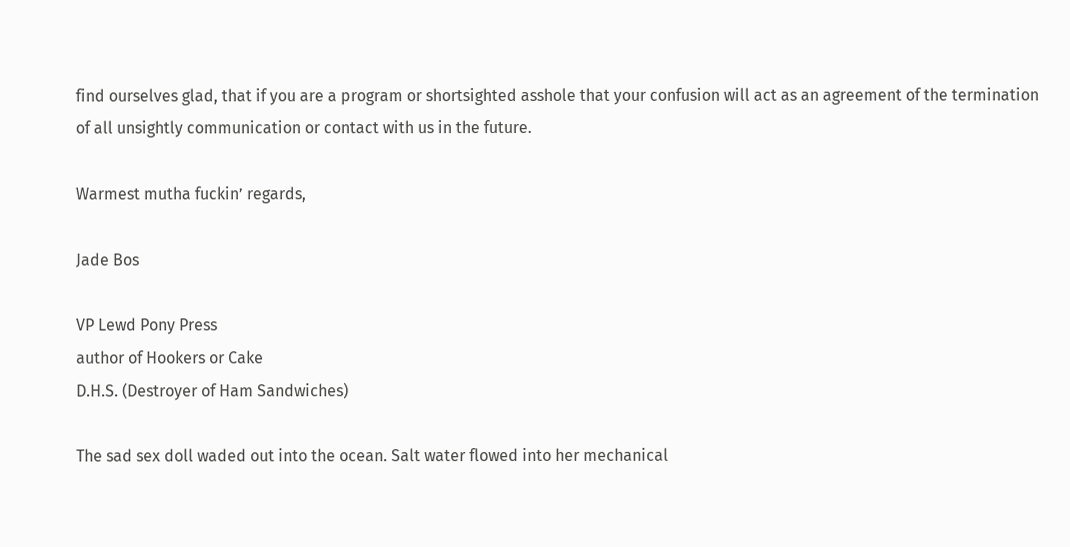find ourselves glad, that if you are a program or shortsighted asshole that your confusion will act as an agreement of the termination of all unsightly communication or contact with us in the future.

Warmest mutha fuckin’ regards,

Jade Bos

VP Lewd Pony Press
author of Hookers or Cake
D.H.S. (Destroyer of Ham Sandwiches)

The sad sex doll waded out into the ocean. Salt water flowed into her mechanical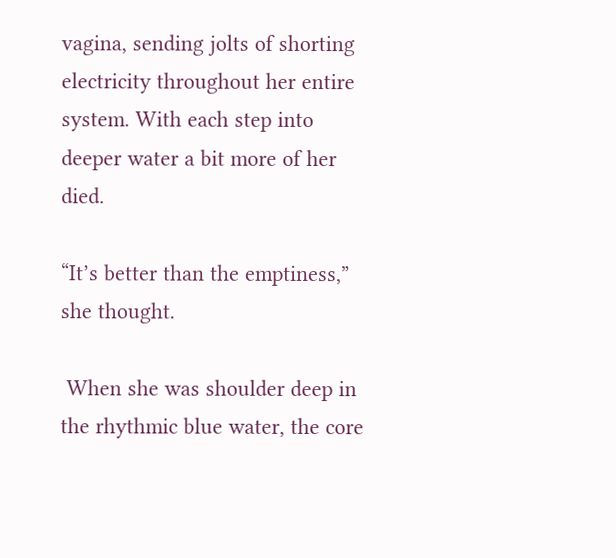vagina, sending jolts of shorting electricity throughout her entire system. With each step into deeper water a bit more of her died.

“It’s better than the emptiness,” she thought.

 When she was shoulder deep in the rhythmic blue water, the core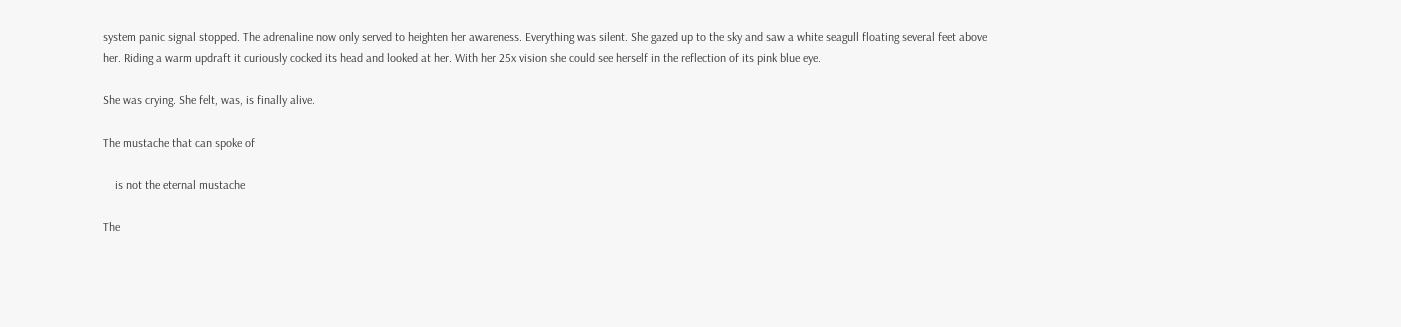system panic signal stopped. The adrenaline now only served to heighten her awareness. Everything was silent. She gazed up to the sky and saw a white seagull floating several feet above her. Riding a warm updraft it curiously cocked its head and looked at her. With her 25x vision she could see herself in the reflection of its pink blue eye.

She was crying. She felt, was, is finally alive.

The mustache that can spoke of

    is not the eternal mustache

The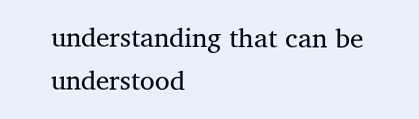understanding that can be understood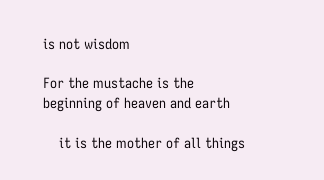is not wisdom

For the mustache is the beginning of heaven and earth

    it is the mother of all things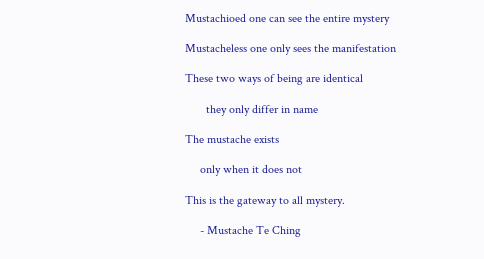Mustachioed one can see the entire mystery

Mustacheless one only sees the manifestation

These two ways of being are identical

       they only differ in name

The mustache exists

     only when it does not

This is the gateway to all mystery.

     - Mustache Te Ching